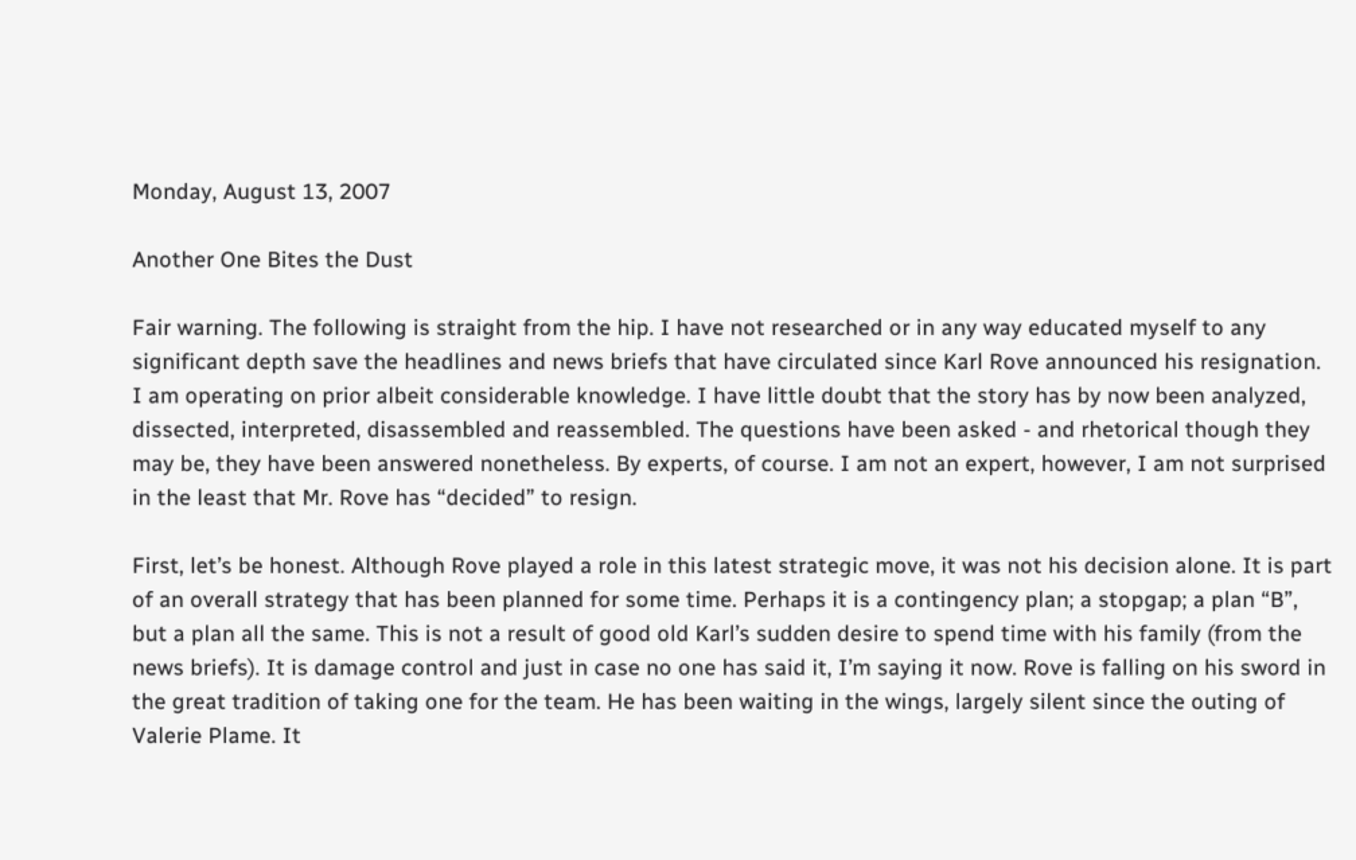Monday, August 13, 2007

Another One Bites the Dust

Fair warning. The following is straight from the hip. I have not researched or in any way educated myself to any significant depth save the headlines and news briefs that have circulated since Karl Rove announced his resignation. I am operating on prior albeit considerable knowledge. I have little doubt that the story has by now been analyzed, dissected, interpreted, disassembled and reassembled. The questions have been asked - and rhetorical though they may be, they have been answered nonetheless. By experts, of course. I am not an expert, however, I am not surprised in the least that Mr. Rove has “decided” to resign.

First, let’s be honest. Although Rove played a role in this latest strategic move, it was not his decision alone. It is part of an overall strategy that has been planned for some time. Perhaps it is a contingency plan; a stopgap; a plan “B”, but a plan all the same. This is not a result of good old Karl’s sudden desire to spend time with his family (from the news briefs). It is damage control and just in case no one has said it, I’m saying it now. Rove is falling on his sword in the great tradition of taking one for the team. He has been waiting in the wings, largely silent since the outing of Valerie Plame. It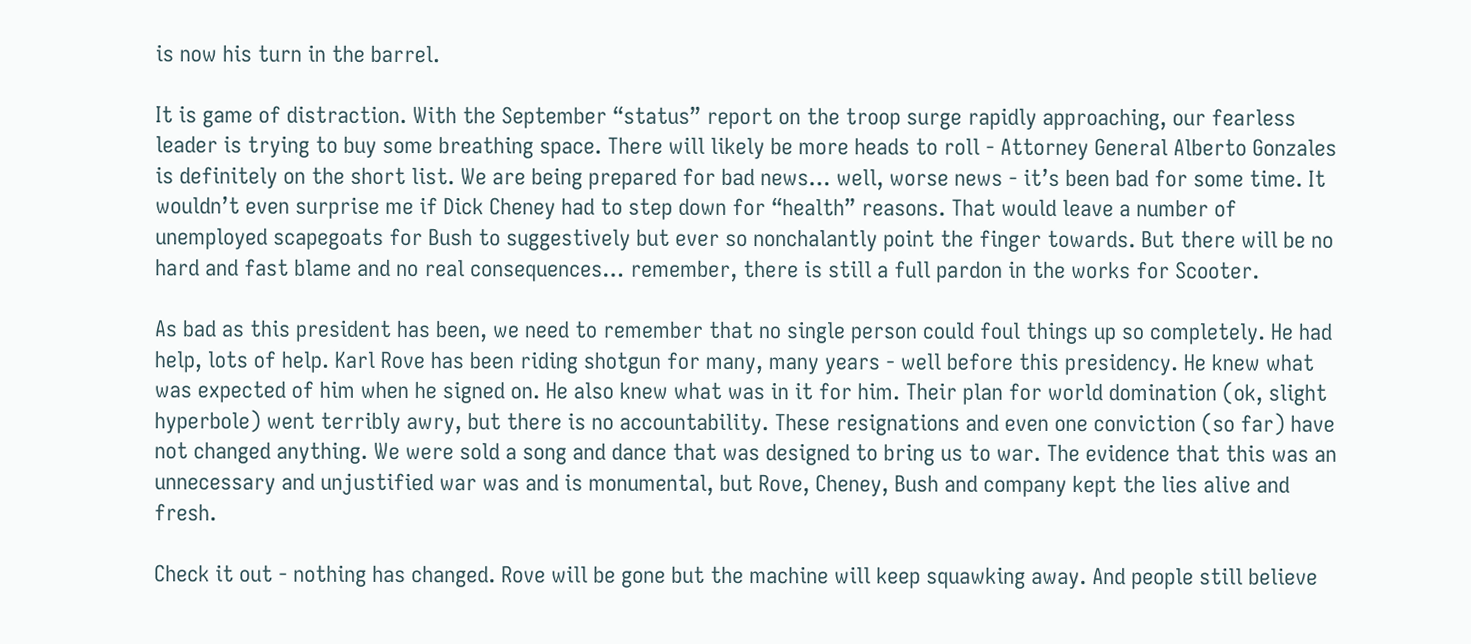is now his turn in the barrel.

It is game of distraction. With the September “status” report on the troop surge rapidly approaching, our fearless leader is trying to buy some breathing space. There will likely be more heads to roll - Attorney General Alberto Gonzales is definitely on the short list. We are being prepared for bad news… well, worse news - it’s been bad for some time. It wouldn’t even surprise me if Dick Cheney had to step down for “health” reasons. That would leave a number of unemployed scapegoats for Bush to suggestively but ever so nonchalantly point the finger towards. But there will be no hard and fast blame and no real consequences… remember, there is still a full pardon in the works for Scooter.

As bad as this president has been, we need to remember that no single person could foul things up so completely. He had help, lots of help. Karl Rove has been riding shotgun for many, many years - well before this presidency. He knew what was expected of him when he signed on. He also knew what was in it for him. Their plan for world domination (ok, slight hyperbole) went terribly awry, but there is no accountability. These resignations and even one conviction (so far) have not changed anything. We were sold a song and dance that was designed to bring us to war. The evidence that this was an unnecessary and unjustified war was and is monumental, but Rove, Cheney, Bush and company kept the lies alive and fresh.

Check it out - nothing has changed. Rove will be gone but the machine will keep squawking away. And people still believe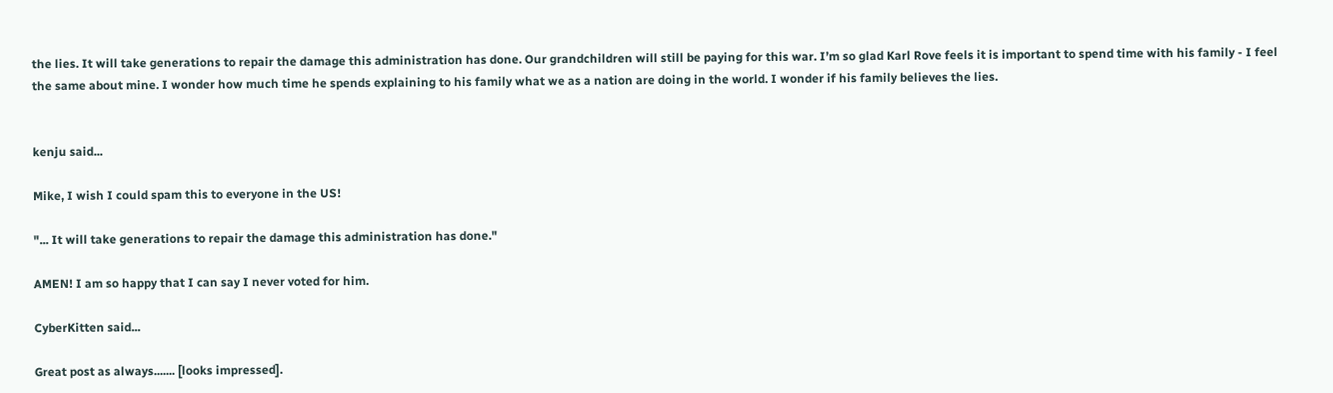the lies. It will take generations to repair the damage this administration has done. Our grandchildren will still be paying for this war. I’m so glad Karl Rove feels it is important to spend time with his family - I feel the same about mine. I wonder how much time he spends explaining to his family what we as a nation are doing in the world. I wonder if his family believes the lies.


kenju said...

Mike, I wish I could spam this to everyone in the US!

"... It will take generations to repair the damage this administration has done."

AMEN! I am so happy that I can say I never voted for him.

CyberKitten said...

Great post as always....... [looks impressed].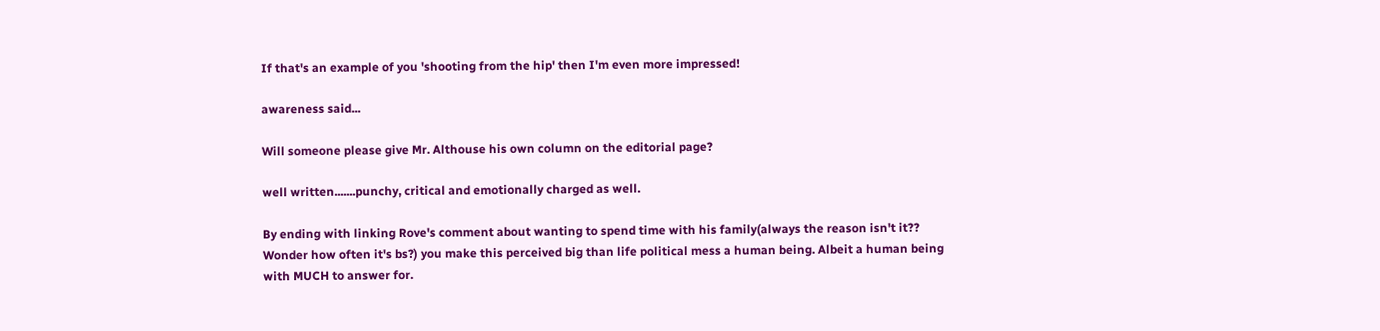If that's an example of you 'shooting from the hip' then I'm even more impressed!

awareness said...

Will someone please give Mr. Althouse his own column on the editorial page?

well written.......punchy, critical and emotionally charged as well.

By ending with linking Rove's comment about wanting to spend time with his family(always the reason isn't it?? Wonder how often it's bs?) you make this perceived big than life political mess a human being. Albeit a human being with MUCH to answer for.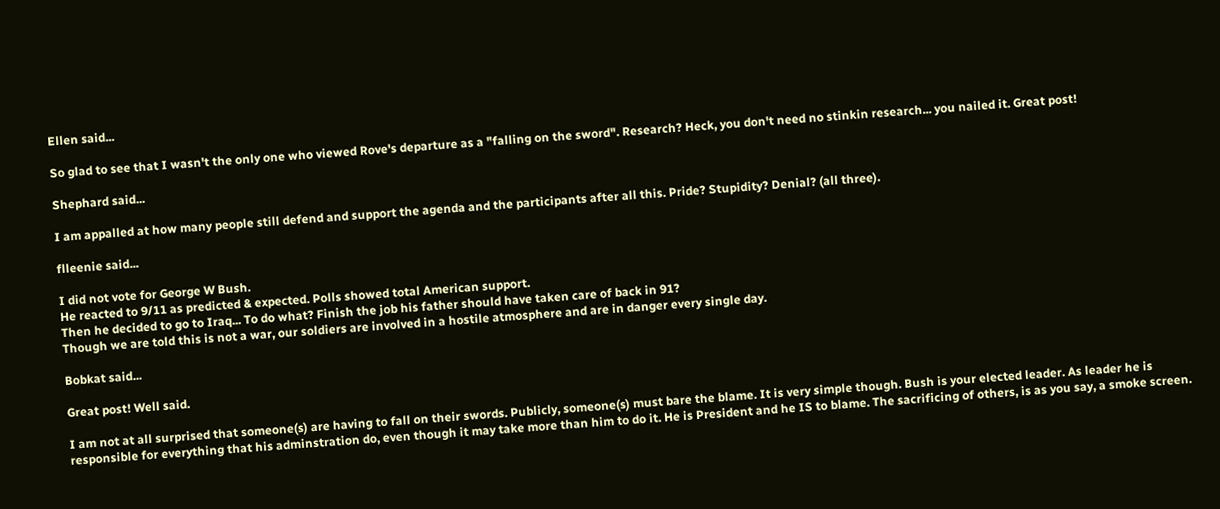Ellen said...

So glad to see that I wasn't the only one who viewed Rove's departure as a "falling on the sword". Research? Heck, you don't need no stinkin research... you nailed it. Great post!

Shephard said...

I am appalled at how many people still defend and support the agenda and the participants after all this. Pride? Stupidity? Denial? (all three).

flleenie said...

I did not vote for George W Bush.
He reacted to 9/11 as predicted & expected. Polls showed total American support.
Then he decided to go to Iraq... To do what? Finish the job his father should have taken care of back in 91?
Though we are told this is not a war, our soldiers are involved in a hostile atmosphere and are in danger every single day.

Bobkat said...

Great post! Well said.

I am not at all surprised that someone(s) are having to fall on their swords. Publicly, someone(s) must bare the blame. It is very simple though. Bush is your elected leader. As leader he is responsible for everything that his adminstration do, even though it may take more than him to do it. He is President and he IS to blame. The sacrificing of others, is as you say, a smoke screen.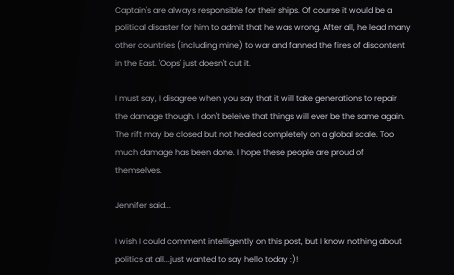Captain's are always responsible for their ships. Of course it would be a political disaster for him to admit that he was wrong. After all, he lead many other countries (including mine) to war and fanned the fires of discontent in the East. 'Oops' just doesn't cut it.

I must say, I disagree when you say that it will take generations to repair the damage though. I don't beleive that things will ever be the same again. The rift may be closed but not healed completely on a global scale. Too much damage has been done. I hope these people are proud of themselves.

Jennifer said...

I wish I could comment intelligently on this post, but I know nothing about politics at all...just wanted to say hello today :)!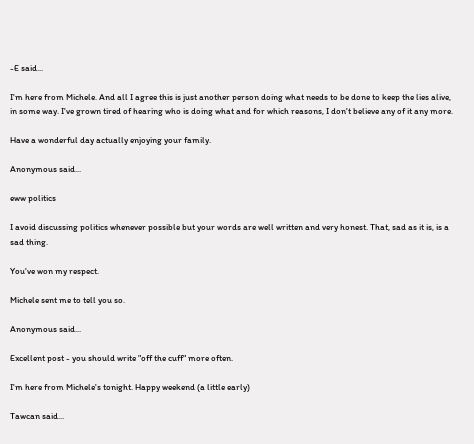-E said...

I'm here from Michele. And all I agree this is just another person doing what needs to be done to keep the lies alive, in some way. I've grown tired of hearing who is doing what and for which reasons, I don't believe any of it any more.

Have a wonderful day actually enjoying your family.

Anonymous said...

eww politics

I avoid discussing politics whenever possible but your words are well written and very honest. That, sad as it is, is a sad thing.

You've won my respect.

Michele sent me to tell you so.

Anonymous said...

Excellent post - you should write "off the cuff" more often.

I'm here from Michele's tonight. Happy weekend (a little early)

Tawcan said...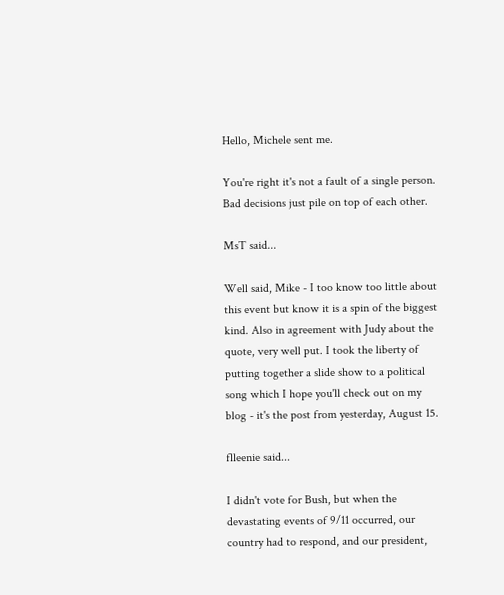Hello, Michele sent me.

You're right it's not a fault of a single person. Bad decisions just pile on top of each other.

MsT said...

Well said, Mike - I too know too little about this event but know it is a spin of the biggest kind. Also in agreement with Judy about the quote, very well put. I took the liberty of putting together a slide show to a political song which I hope you'll check out on my blog - it's the post from yesterday, August 15.

flleenie said...

I didn't vote for Bush, but when the devastating events of 9/11 occurred, our country had to respond, and our president,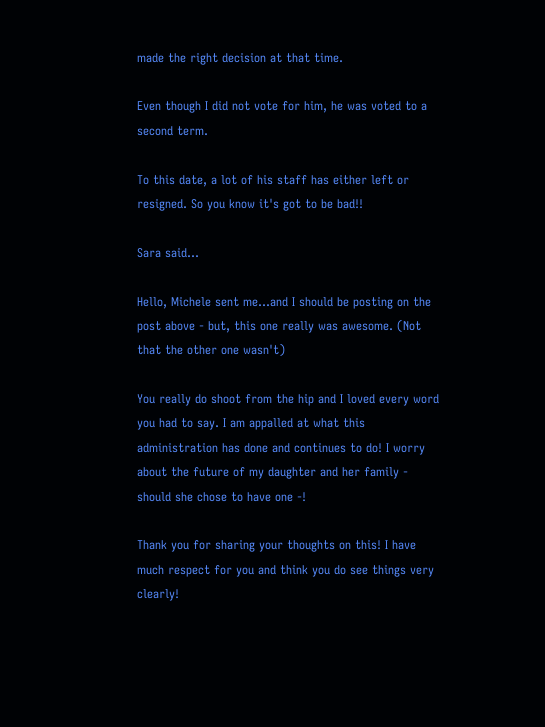made the right decision at that time.

Even though I did not vote for him, he was voted to a second term.

To this date, a lot of his staff has either left or resigned. So you know it's got to be bad!!

Sara said...

Hello, Michele sent me...and I should be posting on the post above - but, this one really was awesome. (Not that the other one wasn't)

You really do shoot from the hip and I loved every word you had to say. I am appalled at what this administration has done and continues to do! I worry about the future of my daughter and her family - should she chose to have one -!

Thank you for sharing your thoughts on this! I have much respect for you and think you do see things very clearly!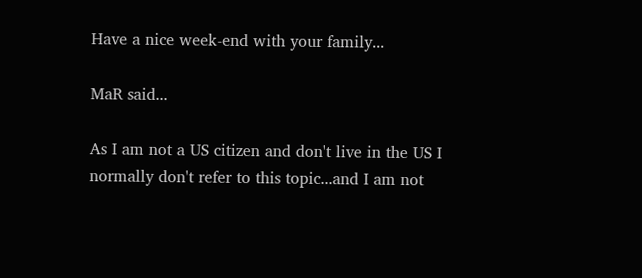Have a nice week-end with your family...

MaR said...

As I am not a US citizen and don't live in the US I normally don't refer to this topic...and I am not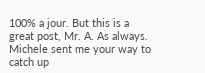100% a jour. But this is a great post, Mr. A. As always.
Michele sent me your way to catch up